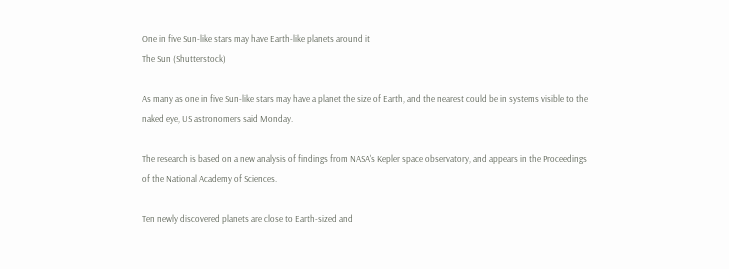One in five Sun-like stars may have Earth-like planets around it
The Sun (Shutterstock)

As many as one in five Sun-like stars may have a planet the size of Earth, and the nearest could be in systems visible to the naked eye, US astronomers said Monday.

The research is based on a new analysis of findings from NASA's Kepler space observatory, and appears in the Proceedings of the National Academy of Sciences.

Ten newly discovered planets are close to Earth-sized and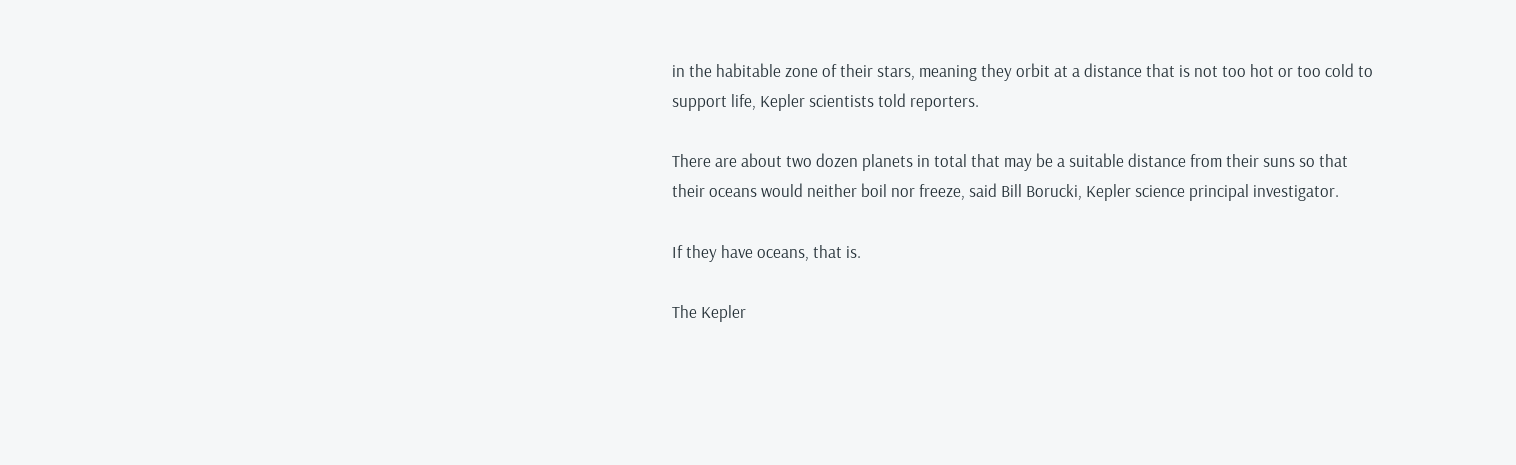in the habitable zone of their stars, meaning they orbit at a distance that is not too hot or too cold to support life, Kepler scientists told reporters.

There are about two dozen planets in total that may be a suitable distance from their suns so that their oceans would neither boil nor freeze, said Bill Borucki, Kepler science principal investigator.

If they have oceans, that is.

The Kepler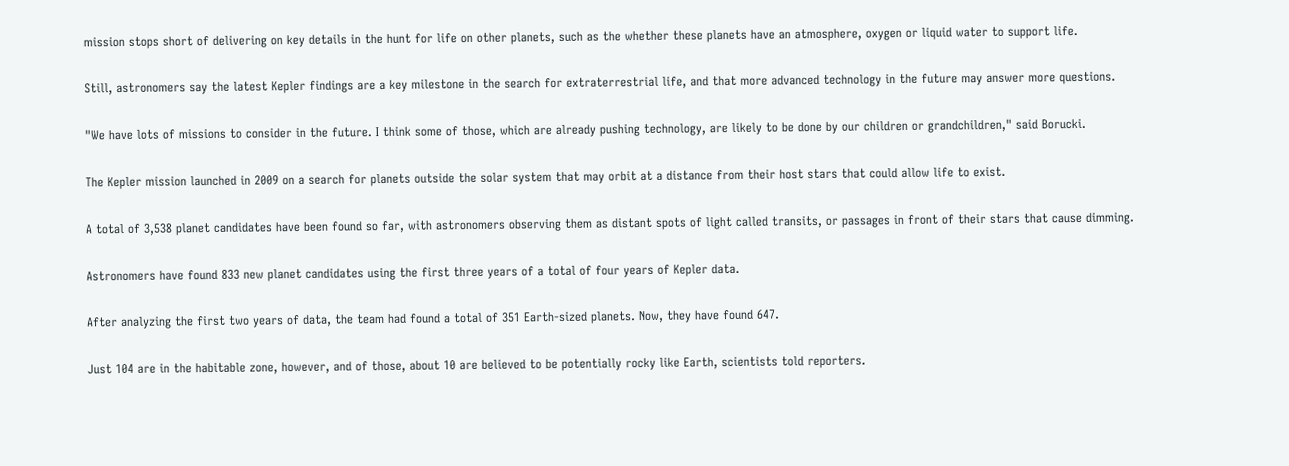mission stops short of delivering on key details in the hunt for life on other planets, such as the whether these planets have an atmosphere, oxygen or liquid water to support life.

Still, astronomers say the latest Kepler findings are a key milestone in the search for extraterrestrial life, and that more advanced technology in the future may answer more questions.

"We have lots of missions to consider in the future. I think some of those, which are already pushing technology, are likely to be done by our children or grandchildren," said Borucki.

The Kepler mission launched in 2009 on a search for planets outside the solar system that may orbit at a distance from their host stars that could allow life to exist.

A total of 3,538 planet candidates have been found so far, with astronomers observing them as distant spots of light called transits, or passages in front of their stars that cause dimming.

Astronomers have found 833 new planet candidates using the first three years of a total of four years of Kepler data.

After analyzing the first two years of data, the team had found a total of 351 Earth-sized planets. Now, they have found 647.

Just 104 are in the habitable zone, however, and of those, about 10 are believed to be potentially rocky like Earth, scientists told reporters.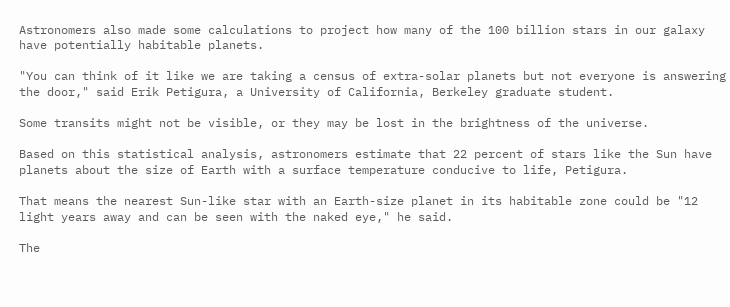Astronomers also made some calculations to project how many of the 100 billion stars in our galaxy have potentially habitable planets.

"You can think of it like we are taking a census of extra-solar planets but not everyone is answering the door," said Erik Petigura, a University of California, Berkeley graduate student.

Some transits might not be visible, or they may be lost in the brightness of the universe.

Based on this statistical analysis, astronomers estimate that 22 percent of stars like the Sun have planets about the size of Earth with a surface temperature conducive to life, Petigura.

That means the nearest Sun-like star with an Earth-size planet in its habitable zone could be "12 light years away and can be seen with the naked eye," he said.

The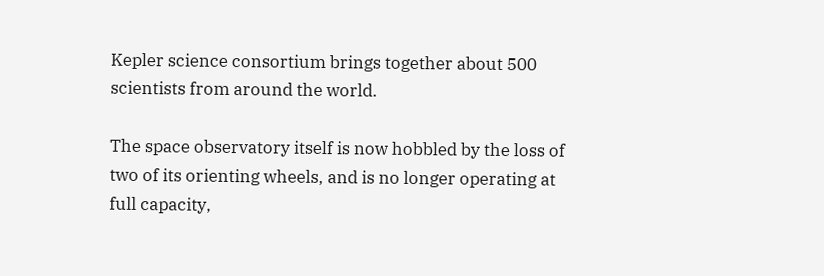Kepler science consortium brings together about 500 scientists from around the world.

The space observatory itself is now hobbled by the loss of two of its orienting wheels, and is no longer operating at full capacity,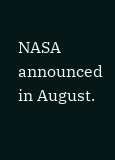NASA announced in August.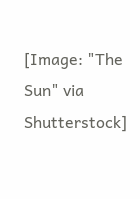[Image: "The Sun" via Shutterstock]